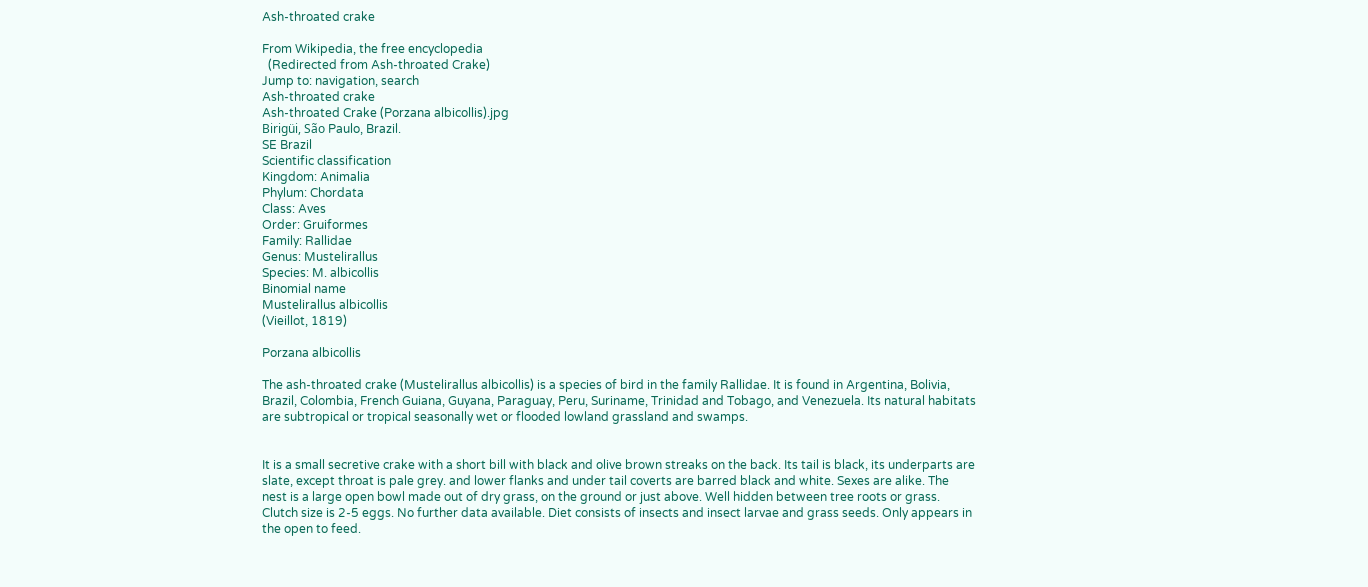Ash-throated crake

From Wikipedia, the free encyclopedia
  (Redirected from Ash-throated Crake)
Jump to: navigation, search
Ash-throated crake
Ash-throated Crake (Porzana albicollis).jpg
Birigüi, São Paulo, Brazil.
SE Brazil
Scientific classification
Kingdom: Animalia
Phylum: Chordata
Class: Aves
Order: Gruiformes
Family: Rallidae
Genus: Mustelirallus
Species: M. albicollis
Binomial name
Mustelirallus albicollis
(Vieillot, 1819)

Porzana albicollis

The ash-throated crake (Mustelirallus albicollis) is a species of bird in the family Rallidae. It is found in Argentina, Bolivia, Brazil, Colombia, French Guiana, Guyana, Paraguay, Peru, Suriname, Trinidad and Tobago, and Venezuela. Its natural habitats are subtropical or tropical seasonally wet or flooded lowland grassland and swamps.


It is a small secretive crake with a short bill with black and olive brown streaks on the back. Its tail is black, its underparts are slate, except throat is pale grey. and lower flanks and under tail coverts are barred black and white. Sexes are alike. The nest is a large open bowl made out of dry grass, on the ground or just above. Well hidden between tree roots or grass. Clutch size is 2-5 eggs. No further data available. Diet consists of insects and insect larvae and grass seeds. Only appears in the open to feed.